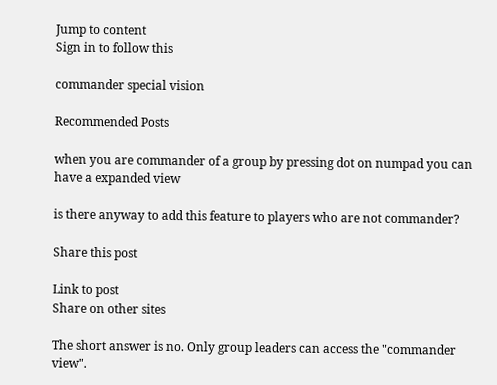Jump to content
Sign in to follow this

commander special vision

Recommended Posts

when you are commander of a group by pressing dot on numpad you can have a expanded view

is there anyway to add this feature to players who are not commander?

Share this post

Link to post
Share on other sites

The short answer is no. Only group leaders can access the "commander view".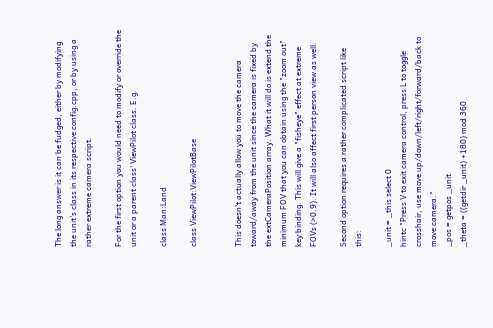The long answer is it can be fudged, either by modifying the unit's class in its respective config.cpp, or by using a rather extreme camera script.

For the first option you would need to modify or override the unit or a parent class' ViewPilot class. E.g.

class Man:Land

class ViewPilot:ViewPilotBase


This doesn't actually allow you to move the camera toward/away from the unit since the camera is fixed by the extCameraPosition array. What it will do is extend the minimum FOV that you can obtain using the "zoom out" key binding. This will give a "fisheye" effect at extreme FOVs (>0.9). It will also affect first person view as well.

Second option requires a rather complicated script like this:

_unit = _this select 0
hintc "Press V to exit camera control, press L to toggle crosshair, use move up/down/left/right/forward/back to move camera."
_pos = getpos _unit
_theta = ((getdir _unit) +180) mod 360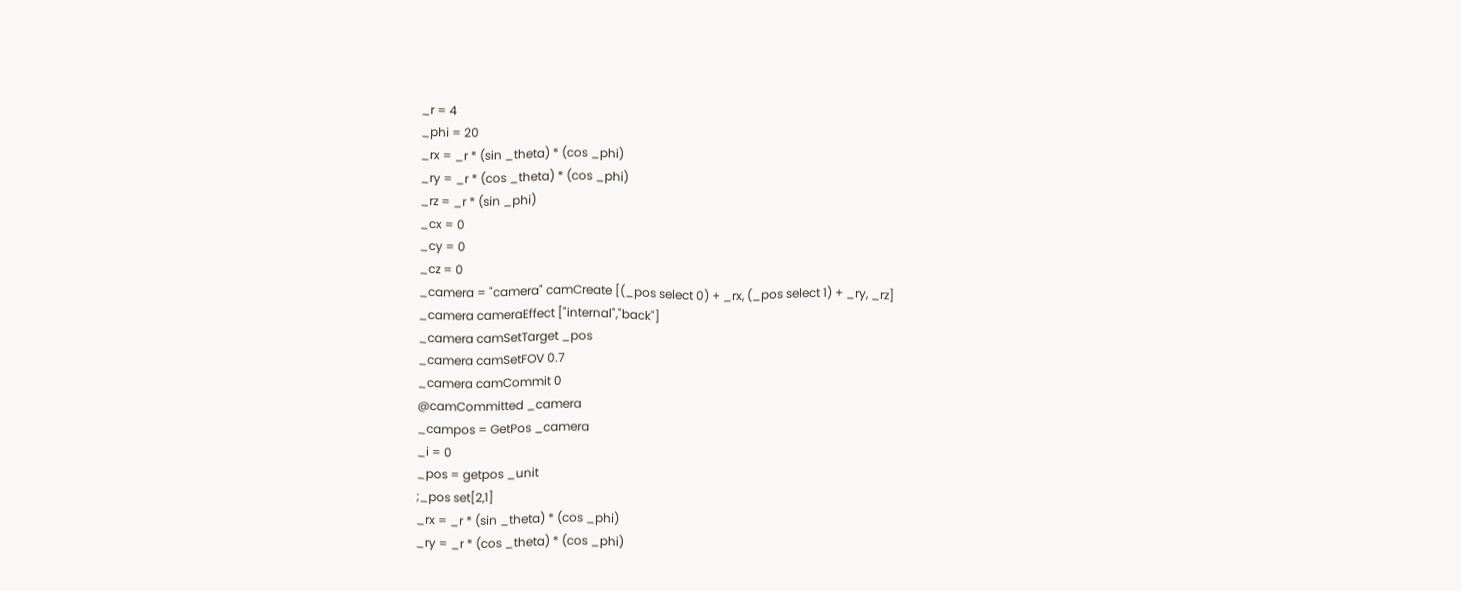_r = 4
_phi = 20
_rx = _r * (sin _theta) * (cos _phi)
_ry = _r * (cos _theta) * (cos _phi)
_rz = _r * (sin _phi)
_cx = 0
_cy = 0
_cz = 0
_camera = "camera" camCreate [(_pos select 0) + _rx, (_pos select 1) + _ry, _rz]
_camera cameraEffect ["internal","back"]
_camera camSetTarget _pos
_camera camSetFOV 0.7
_camera camCommit 0
@camCommitted _camera
_campos = GetPos _camera
_i = 0
_pos = getpos _unit
;_pos set[2,1]
_rx = _r * (sin _theta) * (cos _phi)
_ry = _r * (cos _theta) * (cos _phi)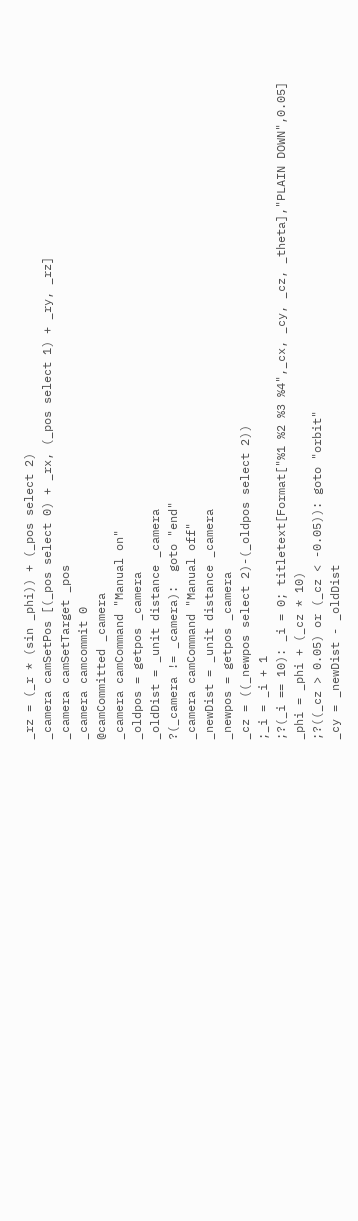_rz = (_r * (sin _phi)) + (_pos select 2)
_camera camSetPos [(_pos select 0) + _rx, (_pos select 1) + _ry, _rz]
_camera camSetTarget _pos
_camera camcommit 0
@camCommitted _camera
_camera camCommand "Manual on"
_oldpos = getpos _camera
_oldDist = _unit distance _camera
?(_camera != _camera):  goto "end"
_camera camCommand "Manual off"
_newDist = _unit distance _camera
_newpos = getpos _camera
_cz = ((_newpos select 2)-(_oldpos select 2))
;_i = _i + 1
;?(_i == 10): _i = 0; titletext[Format["%1 %2 %3 %4",_cx, _cy, _cz, _theta],"PLAIN DOWN",0.05]
_phi = _phi + (_cz * 10)
;?((_cz > 0.05) or (_cz < -0.05)): goto "orbit"
_cy = _newDist - _oldDist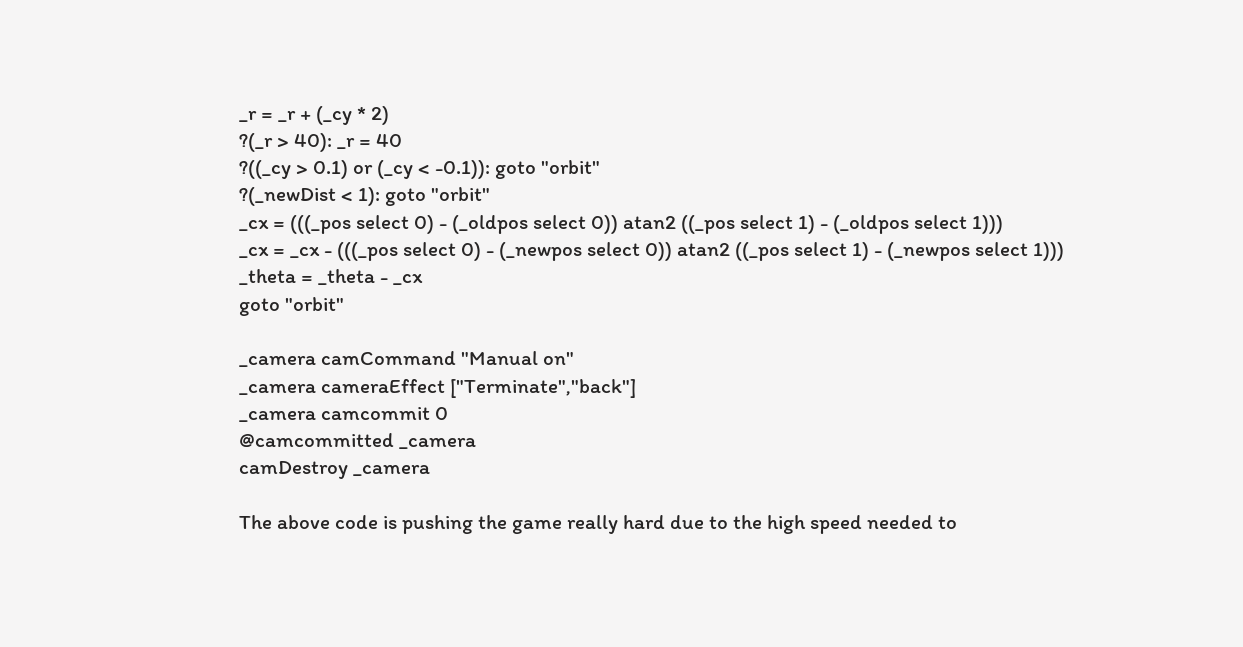_r = _r + (_cy * 2)
?(_r > 40): _r = 40
?((_cy > 0.1) or (_cy < -0.1)): goto "orbit"
?(_newDist < 1): goto "orbit"
_cx = (((_pos select 0) - (_oldpos select 0)) atan2 ((_pos select 1) - (_oldpos select 1)))
_cx = _cx - (((_pos select 0) - (_newpos select 0)) atan2 ((_pos select 1) - (_newpos select 1)))
_theta = _theta - _cx
goto "orbit"

_camera camCommand "Manual on"
_camera cameraEffect ["Terminate","back"]
_camera camcommit 0
@camcommitted _camera
camDestroy _camera

The above code is pushing the game really hard due to the high speed needed to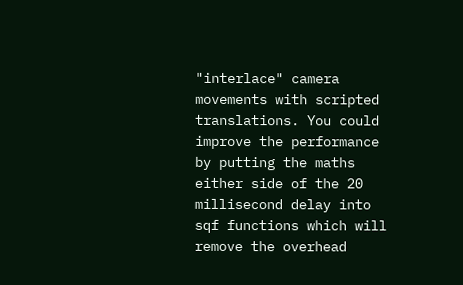"interlace" camera movements with scripted translations. You could improve the performance by putting the maths either side of the 20 millisecond delay into sqf functions which will remove the overhead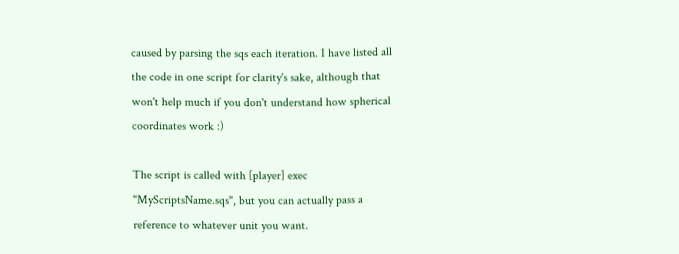caused by parsing the sqs each iteration. I have listed all the code in one script for clarity's sake, although that won't help much if you don't understand how spherical coordinates work :)

The script is called with [player] exec "MyScriptsName.sqs", but you can actually pass a reference to whatever unit you want.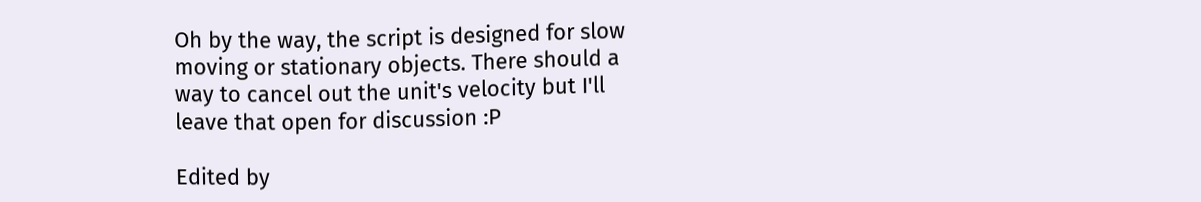Oh by the way, the script is designed for slow moving or stationary objects. There should a way to cancel out the unit's velocity but I'll leave that open for discussion :P

Edited by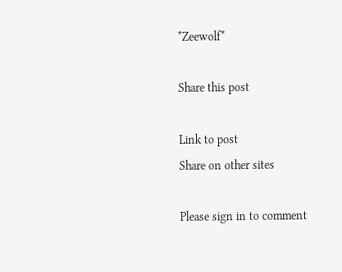*Zeewolf*

Share this post

Link to post
Share on other sites

Please sign in to comment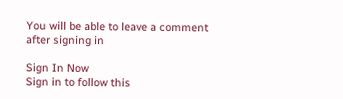You will be able to leave a comment after signing in

Sign In Now
Sign in to follow this